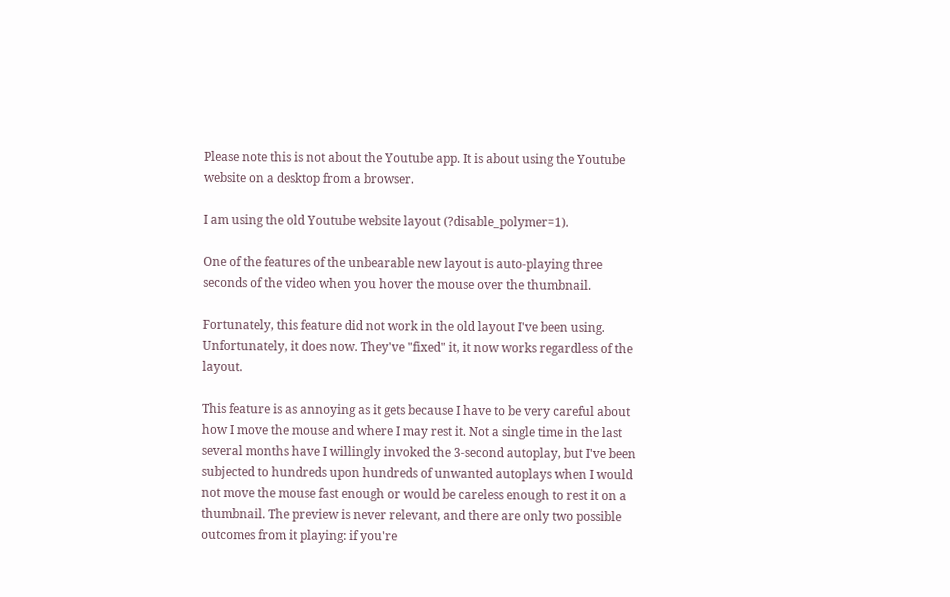Please note this is not about the Youtube app. It is about using the Youtube website on a desktop from a browser.

I am using the old Youtube website layout (?disable_polymer=1).

One of the features of the unbearable new layout is auto-playing three seconds of the video when you hover the mouse over the thumbnail.

Fortunately, this feature did not work in the old layout I've been using.
Unfortunately, it does now. They've "fixed" it, it now works regardless of the layout.

This feature is as annoying as it gets because I have to be very careful about how I move the mouse and where I may rest it. Not a single time in the last several months have I willingly invoked the 3-second autoplay, but I've been subjected to hundreds upon hundreds of unwanted autoplays when I would not move the mouse fast enough or would be careless enough to rest it on a thumbnail. The preview is never relevant, and there are only two possible outcomes from it playing: if you're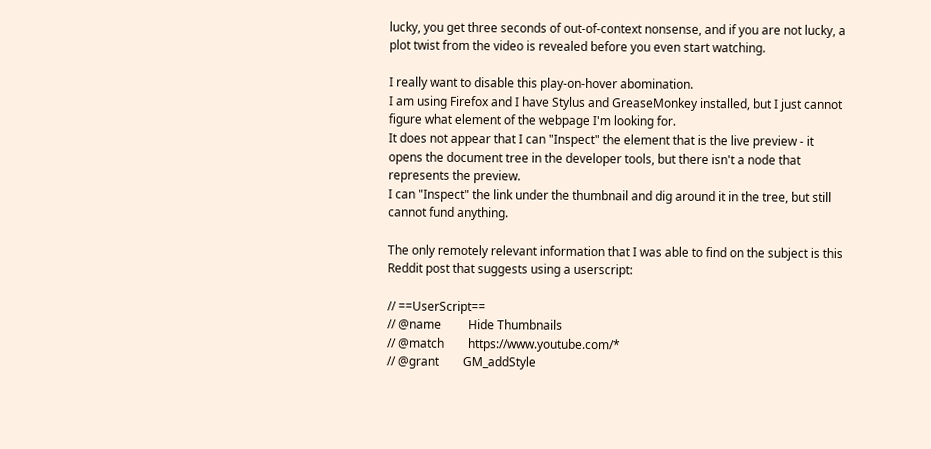lucky, you get three seconds of out-of-context nonsense, and if you are not lucky, a plot twist from the video is revealed before you even start watching.

I really want to disable this play-on-hover abomination.
I am using Firefox and I have Stylus and GreaseMonkey installed, but I just cannot figure what element of the webpage I'm looking for.
It does not appear that I can "Inspect" the element that is the live preview - it opens the document tree in the developer tools, but there isn't a node that represents the preview.
I can "Inspect" the link under the thumbnail and dig around it in the tree, but still cannot fund anything.

The only remotely relevant information that I was able to find on the subject is this Reddit post that suggests using a userscript:

// ==UserScript==
// @name         Hide Thumbnails
// @match        https://www.youtube.com/*
// @grant        GM_addStyle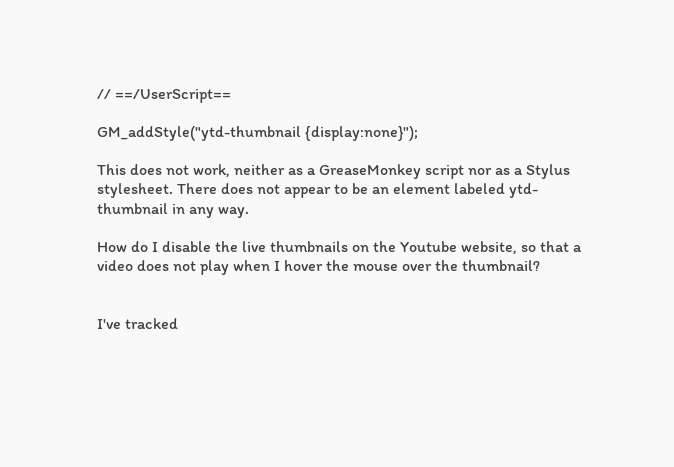// ==/UserScript==

GM_addStyle("ytd-thumbnail {display:none}");

This does not work, neither as a GreaseMonkey script nor as a Stylus stylesheet. There does not appear to be an element labeled ytd-thumbnail in any way.

How do I disable the live thumbnails on the Youtube website, so that a video does not play when I hover the mouse over the thumbnail?


I've tracked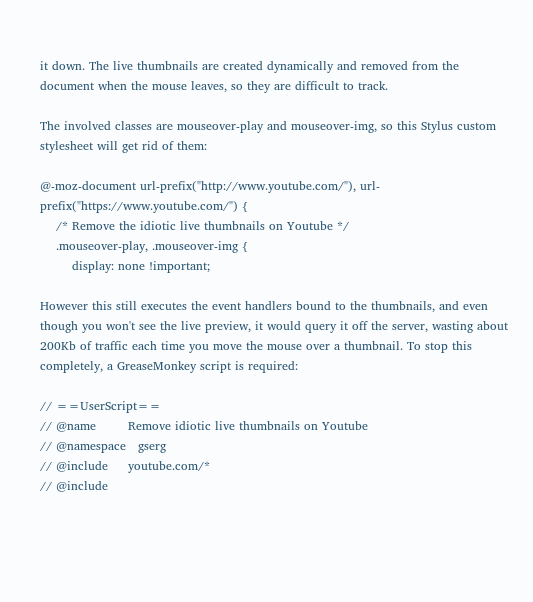it down. The live thumbnails are created dynamically and removed from the document when the mouse leaves, so they are difficult to track.

The involved classes are mouseover-play and mouseover-img, so this Stylus custom stylesheet will get rid of them:

@-moz-document url-prefix("http://www.youtube.com/"), url-prefix("https://www.youtube.com/") {
    /* Remove the idiotic live thumbnails on Youtube */
    .mouseover-play, .mouseover-img {
        display: none !important;

However this still executes the event handlers bound to the thumbnails, and even though you won't see the live preview, it would query it off the server, wasting about 200Kb of traffic each time you move the mouse over a thumbnail. To stop this completely, a GreaseMonkey script is required:

// ==UserScript==
// @name        Remove idiotic live thumbnails on Youtube
// @namespace   gserg
// @include     youtube.com/*
// @include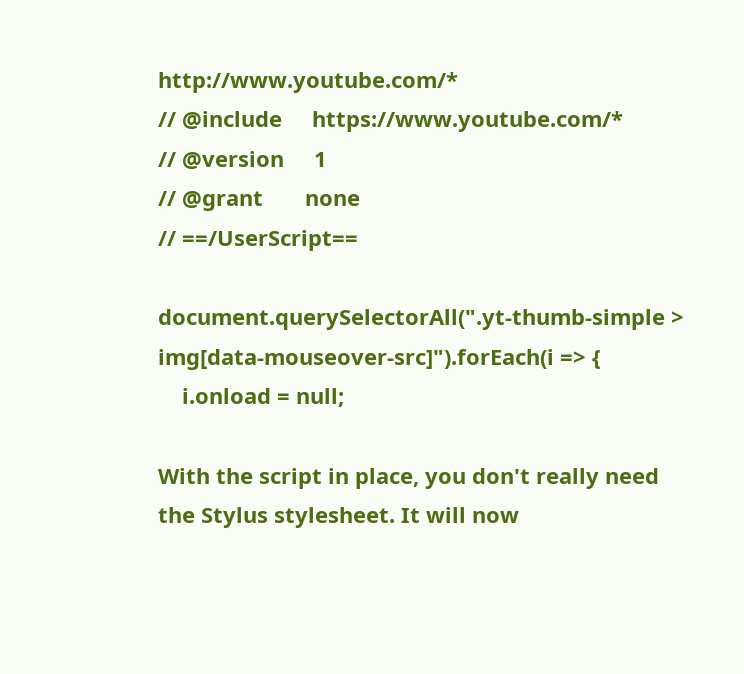http://www.youtube.com/*
// @include     https://www.youtube.com/*
// @version     1
// @grant       none
// ==/UserScript==

document.querySelectorAll(".yt-thumb-simple > img[data-mouseover-src]").forEach(i => {
    i.onload = null;

With the script in place, you don't really need the Stylus stylesheet. It will now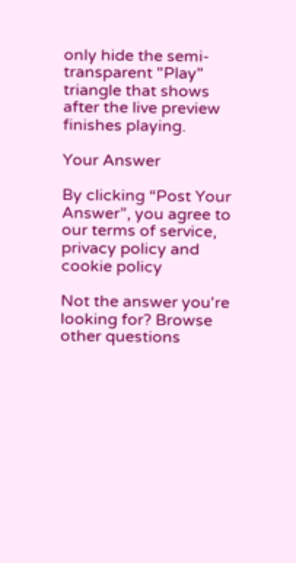only hide the semi-transparent "Play" triangle that shows after the live preview finishes playing.

Your Answer

By clicking “Post Your Answer”, you agree to our terms of service, privacy policy and cookie policy

Not the answer you're looking for? Browse other questions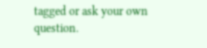tagged or ask your own question.